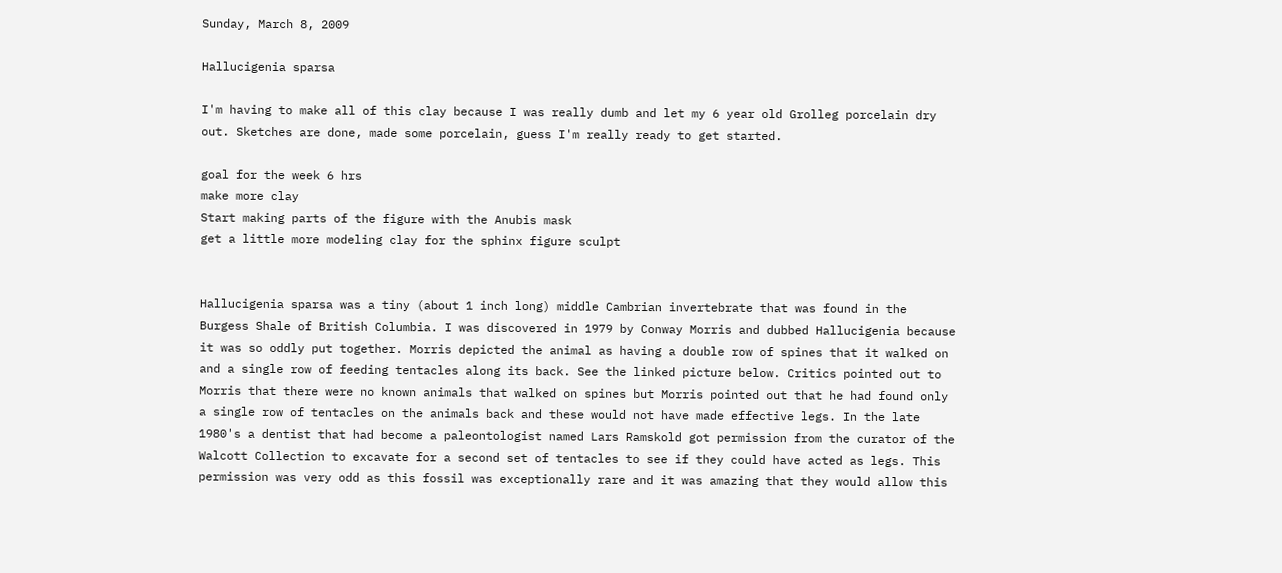Sunday, March 8, 2009

Hallucigenia sparsa

I'm having to make all of this clay because I was really dumb and let my 6 year old Grolleg porcelain dry out. Sketches are done, made some porcelain, guess I'm really ready to get started.

goal for the week 6 hrs
make more clay
Start making parts of the figure with the Anubis mask
get a little more modeling clay for the sphinx figure sculpt


Hallucigenia sparsa was a tiny (about 1 inch long) middle Cambrian invertebrate that was found in the Burgess Shale of British Columbia. I was discovered in 1979 by Conway Morris and dubbed Hallucigenia because it was so oddly put together. Morris depicted the animal as having a double row of spines that it walked on and a single row of feeding tentacles along its back. See the linked picture below. Critics pointed out to Morris that there were no known animals that walked on spines but Morris pointed out that he had found only a single row of tentacles on the animals back and these would not have made effective legs. In the late 1980's a dentist that had become a paleontologist named Lars Ramskold got permission from the curator of the Walcott Collection to excavate for a second set of tentacles to see if they could have acted as legs. This permission was very odd as this fossil was exceptionally rare and it was amazing that they would allow this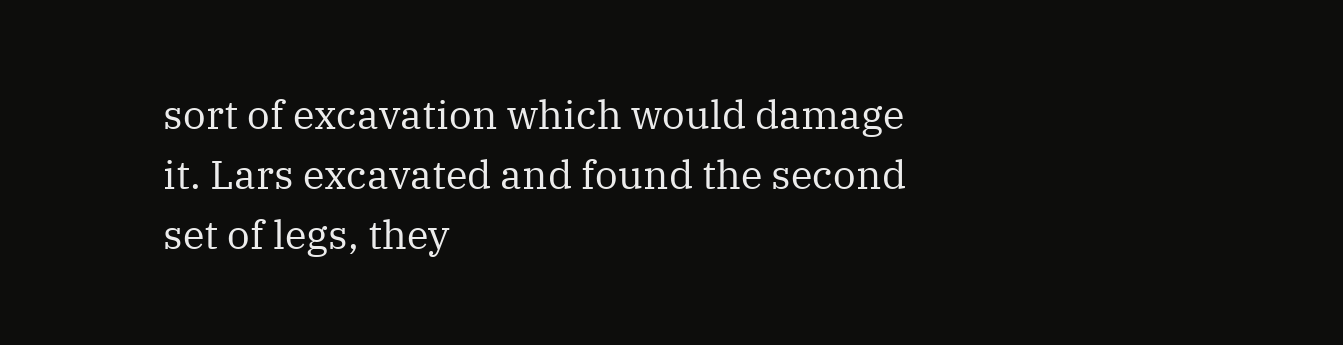sort of excavation which would damage it. Lars excavated and found the second set of legs, they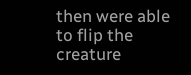then were able to flip the creature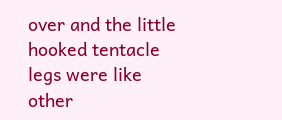over and the little hooked tentacle legs were like other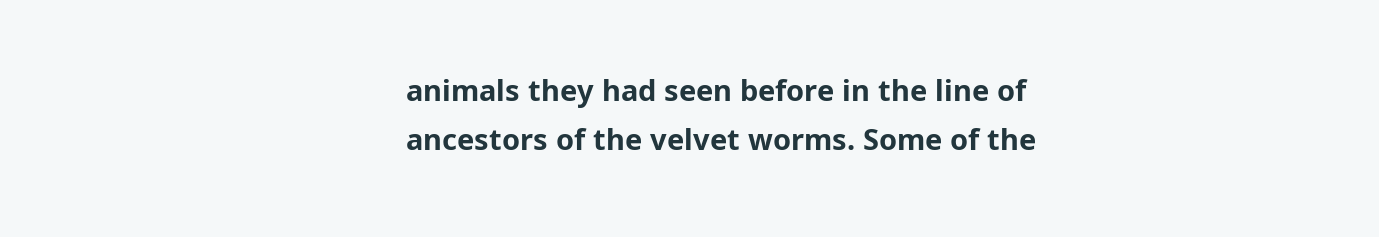animals they had seen before in the line of ancestors of the velvet worms. Some of the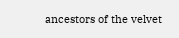ancestors of the velvet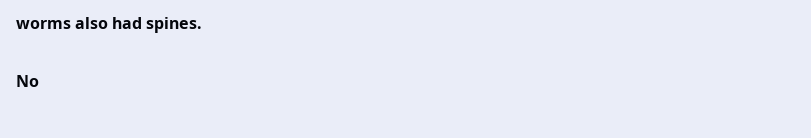worms also had spines.

No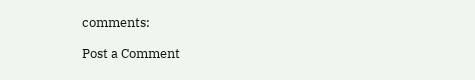comments:

Post a Comment